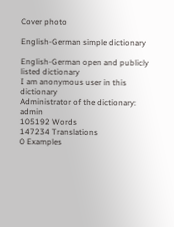Cover photo

English-German simple dictionary

English-German open and publicly listed dictionary
I am anonymous user in this dictionary
Administrator of the dictionary: admin
105192 Words
147234 Translations
0 Examples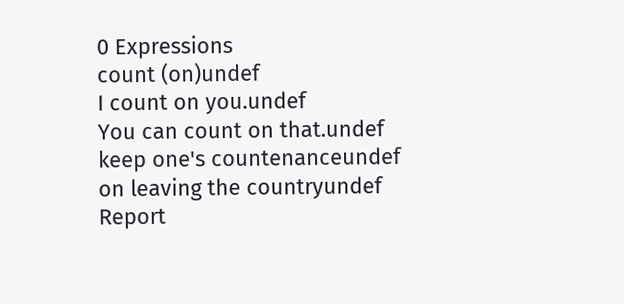0 Expressions
count (on)undef
I count on you.undef
You can count on that.undef
keep one's countenanceundef
on leaving the countryundef
Report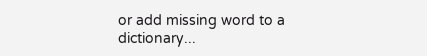or add missing word to a dictionary...